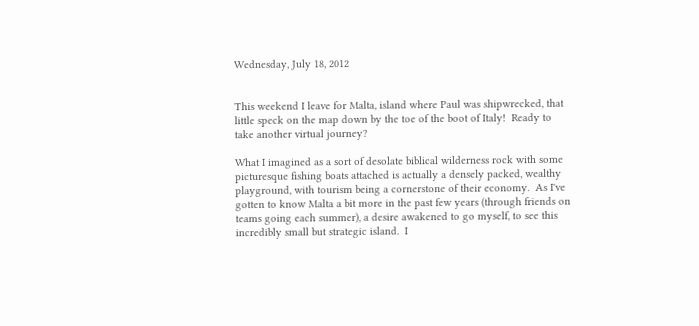Wednesday, July 18, 2012


This weekend I leave for Malta, island where Paul was shipwrecked, that little speck on the map down by the toe of the boot of Italy!  Ready to take another virtual journey?

What I imagined as a sort of desolate biblical wilderness rock with some picturesque fishing boats attached is actually a densely packed, wealthy playground, with tourism being a cornerstone of their economy.  As I've gotten to know Malta a bit more in the past few years (through friends on teams going each summer), a desire awakened to go myself, to see this incredibly small but strategic island.  I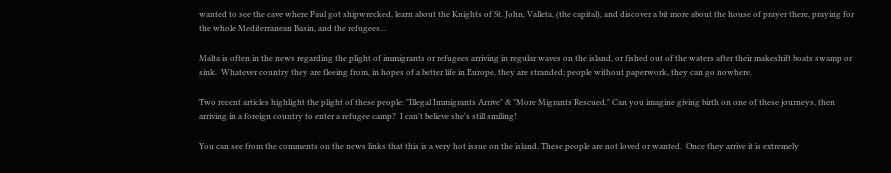wanted to see the cave where Paul got shipwrecked, learn about the Knights of St. John, Valleta, (the capital), and discover a bit more about the house of prayer there, praying for the whole Mediterranean Basin, and the refugees...

Malta is often in the news regarding the plight of immigrants or refugees arriving in regular waves on the island, or fished out of the waters after their makeshift boats swamp or sink.  Whatever country they are fleeing from, in hopes of a better life in Europe, they are stranded; people without paperwork, they can go nowhere.

Two recent articles highlight the plight of these people: "Illegal Immigrants Arrive" & "More Migrants Rescued." Can you imagine giving birth on one of these journeys, then arriving in a foreign country to enter a refugee camp?  I can't believe she's still smiling!

You can see from the comments on the news links that this is a very hot issue on the island. These people are not loved or wanted.  Once they arrive it is extremely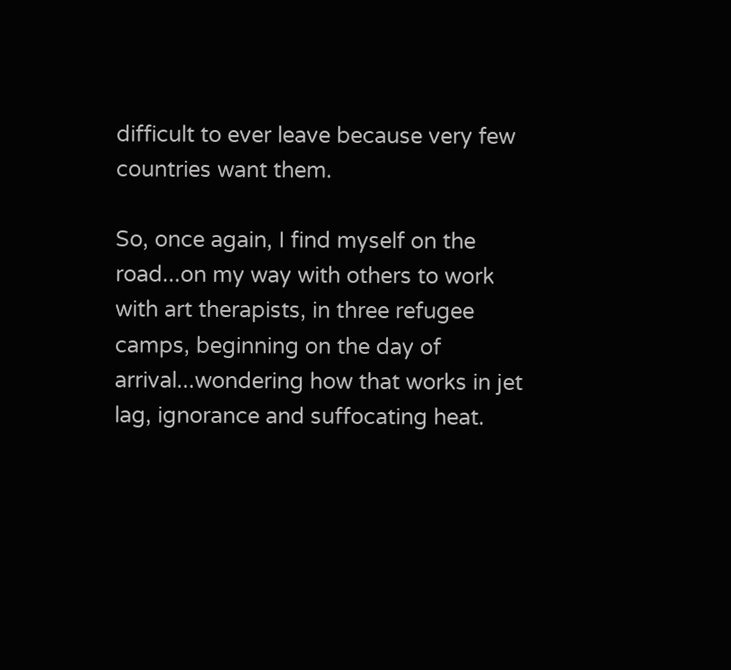difficult to ever leave because very few countries want them.

So, once again, I find myself on the road...on my way with others to work with art therapists, in three refugee camps, beginning on the day of arrival...wondering how that works in jet lag, ignorance and suffocating heat.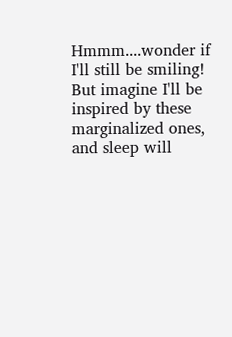Hmmm....wonder if I'll still be smiling!  But imagine I'll be inspired by these marginalized ones, and sleep will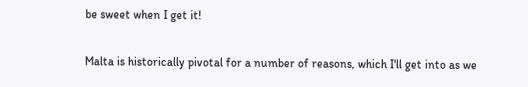be sweet when I get it!

Malta is historically pivotal for a number of reasons, which I'll get into as we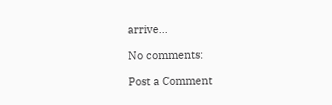arrive...

No comments:

Post a Comment